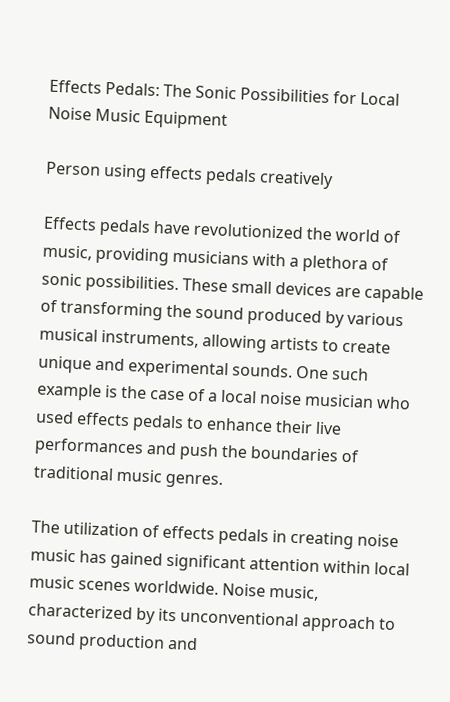Effects Pedals: The Sonic Possibilities for Local Noise Music Equipment

Person using effects pedals creatively

Effects pedals have revolutionized the world of music, providing musicians with a plethora of sonic possibilities. These small devices are capable of transforming the sound produced by various musical instruments, allowing artists to create unique and experimental sounds. One such example is the case of a local noise musician who used effects pedals to enhance their live performances and push the boundaries of traditional music genres.

The utilization of effects pedals in creating noise music has gained significant attention within local music scenes worldwide. Noise music, characterized by its unconventional approach to sound production and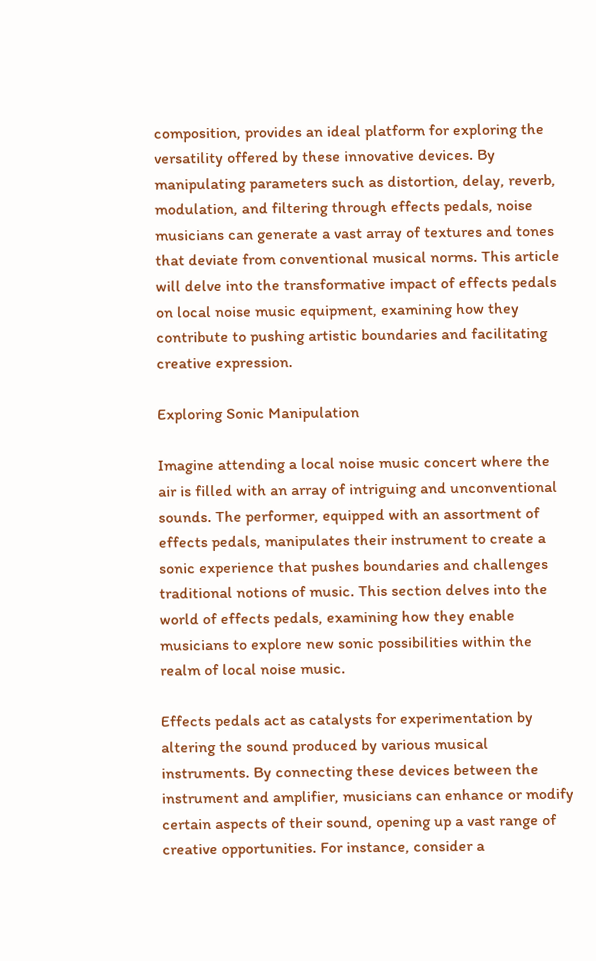composition, provides an ideal platform for exploring the versatility offered by these innovative devices. By manipulating parameters such as distortion, delay, reverb, modulation, and filtering through effects pedals, noise musicians can generate a vast array of textures and tones that deviate from conventional musical norms. This article will delve into the transformative impact of effects pedals on local noise music equipment, examining how they contribute to pushing artistic boundaries and facilitating creative expression.

Exploring Sonic Manipulation

Imagine attending a local noise music concert where the air is filled with an array of intriguing and unconventional sounds. The performer, equipped with an assortment of effects pedals, manipulates their instrument to create a sonic experience that pushes boundaries and challenges traditional notions of music. This section delves into the world of effects pedals, examining how they enable musicians to explore new sonic possibilities within the realm of local noise music.

Effects pedals act as catalysts for experimentation by altering the sound produced by various musical instruments. By connecting these devices between the instrument and amplifier, musicians can enhance or modify certain aspects of their sound, opening up a vast range of creative opportunities. For instance, consider a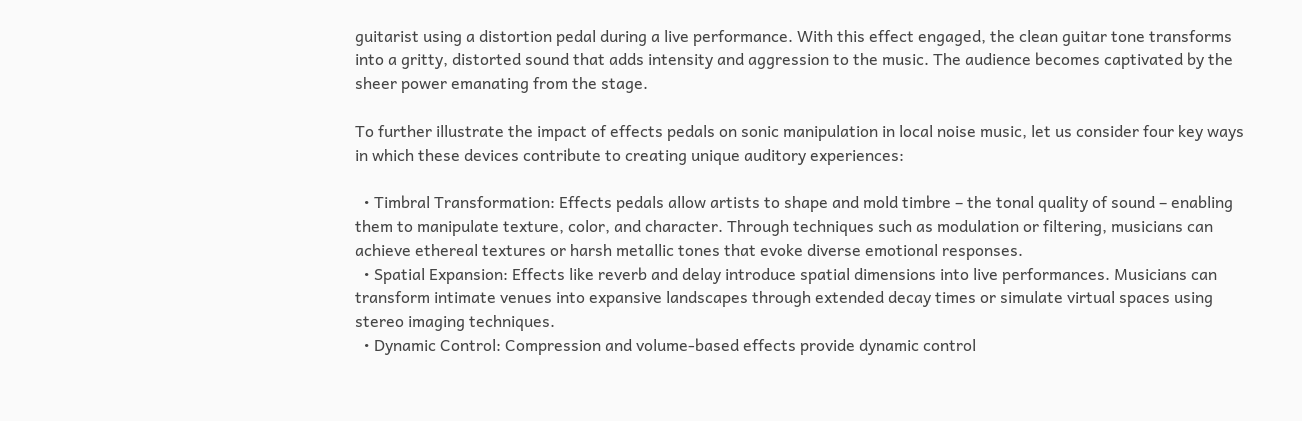guitarist using a distortion pedal during a live performance. With this effect engaged, the clean guitar tone transforms into a gritty, distorted sound that adds intensity and aggression to the music. The audience becomes captivated by the sheer power emanating from the stage.

To further illustrate the impact of effects pedals on sonic manipulation in local noise music, let us consider four key ways in which these devices contribute to creating unique auditory experiences:

  • Timbral Transformation: Effects pedals allow artists to shape and mold timbre – the tonal quality of sound – enabling them to manipulate texture, color, and character. Through techniques such as modulation or filtering, musicians can achieve ethereal textures or harsh metallic tones that evoke diverse emotional responses.
  • Spatial Expansion: Effects like reverb and delay introduce spatial dimensions into live performances. Musicians can transform intimate venues into expansive landscapes through extended decay times or simulate virtual spaces using stereo imaging techniques.
  • Dynamic Control: Compression and volume-based effects provide dynamic control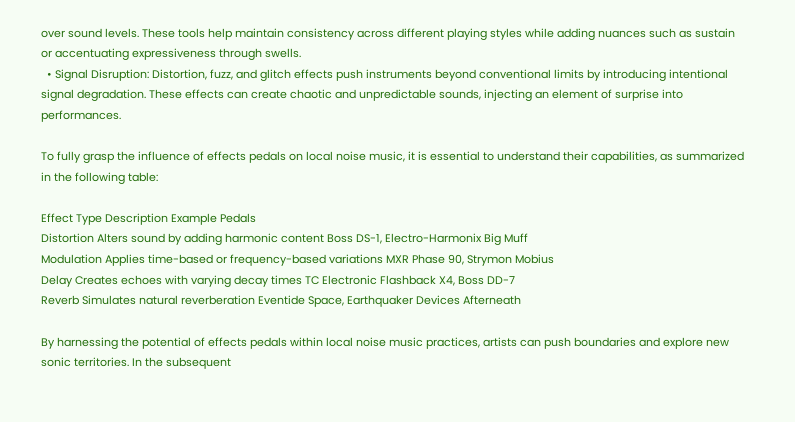over sound levels. These tools help maintain consistency across different playing styles while adding nuances such as sustain or accentuating expressiveness through swells.
  • Signal Disruption: Distortion, fuzz, and glitch effects push instruments beyond conventional limits by introducing intentional signal degradation. These effects can create chaotic and unpredictable sounds, injecting an element of surprise into performances.

To fully grasp the influence of effects pedals on local noise music, it is essential to understand their capabilities, as summarized in the following table:

Effect Type Description Example Pedals
Distortion Alters sound by adding harmonic content Boss DS-1, Electro-Harmonix Big Muff
Modulation Applies time-based or frequency-based variations MXR Phase 90, Strymon Mobius
Delay Creates echoes with varying decay times TC Electronic Flashback X4, Boss DD-7
Reverb Simulates natural reverberation Eventide Space, Earthquaker Devices Afterneath

By harnessing the potential of effects pedals within local noise music practices, artists can push boundaries and explore new sonic territories. In the subsequent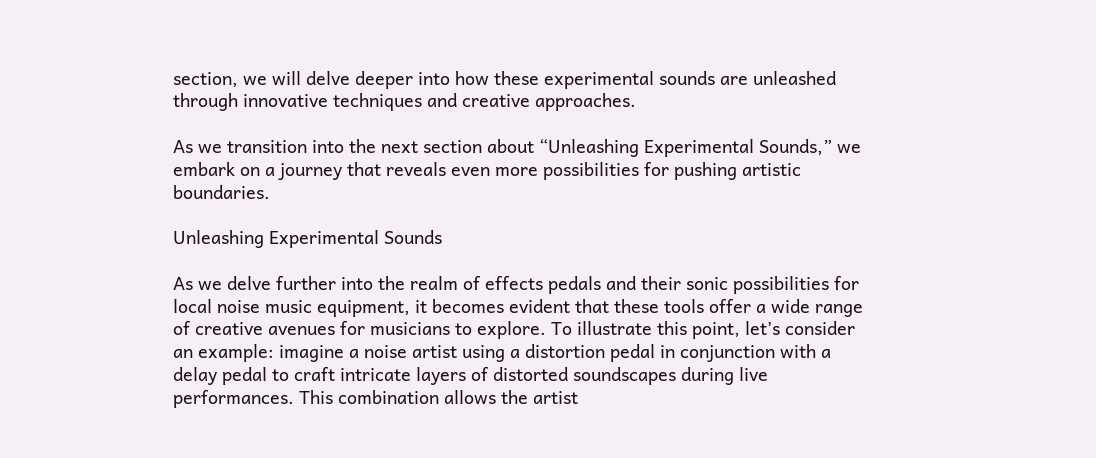section, we will delve deeper into how these experimental sounds are unleashed through innovative techniques and creative approaches.

As we transition into the next section about “Unleashing Experimental Sounds,” we embark on a journey that reveals even more possibilities for pushing artistic boundaries.

Unleashing Experimental Sounds

As we delve further into the realm of effects pedals and their sonic possibilities for local noise music equipment, it becomes evident that these tools offer a wide range of creative avenues for musicians to explore. To illustrate this point, let’s consider an example: imagine a noise artist using a distortion pedal in conjunction with a delay pedal to craft intricate layers of distorted soundscapes during live performances. This combination allows the artist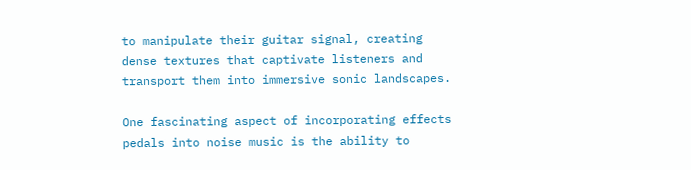to manipulate their guitar signal, creating dense textures that captivate listeners and transport them into immersive sonic landscapes.

One fascinating aspect of incorporating effects pedals into noise music is the ability to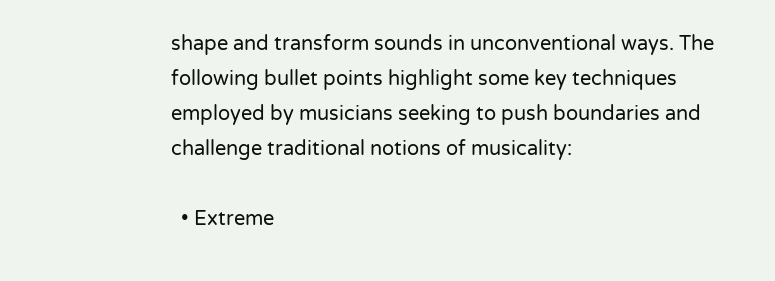shape and transform sounds in unconventional ways. The following bullet points highlight some key techniques employed by musicians seeking to push boundaries and challenge traditional notions of musicality:

  • Extreme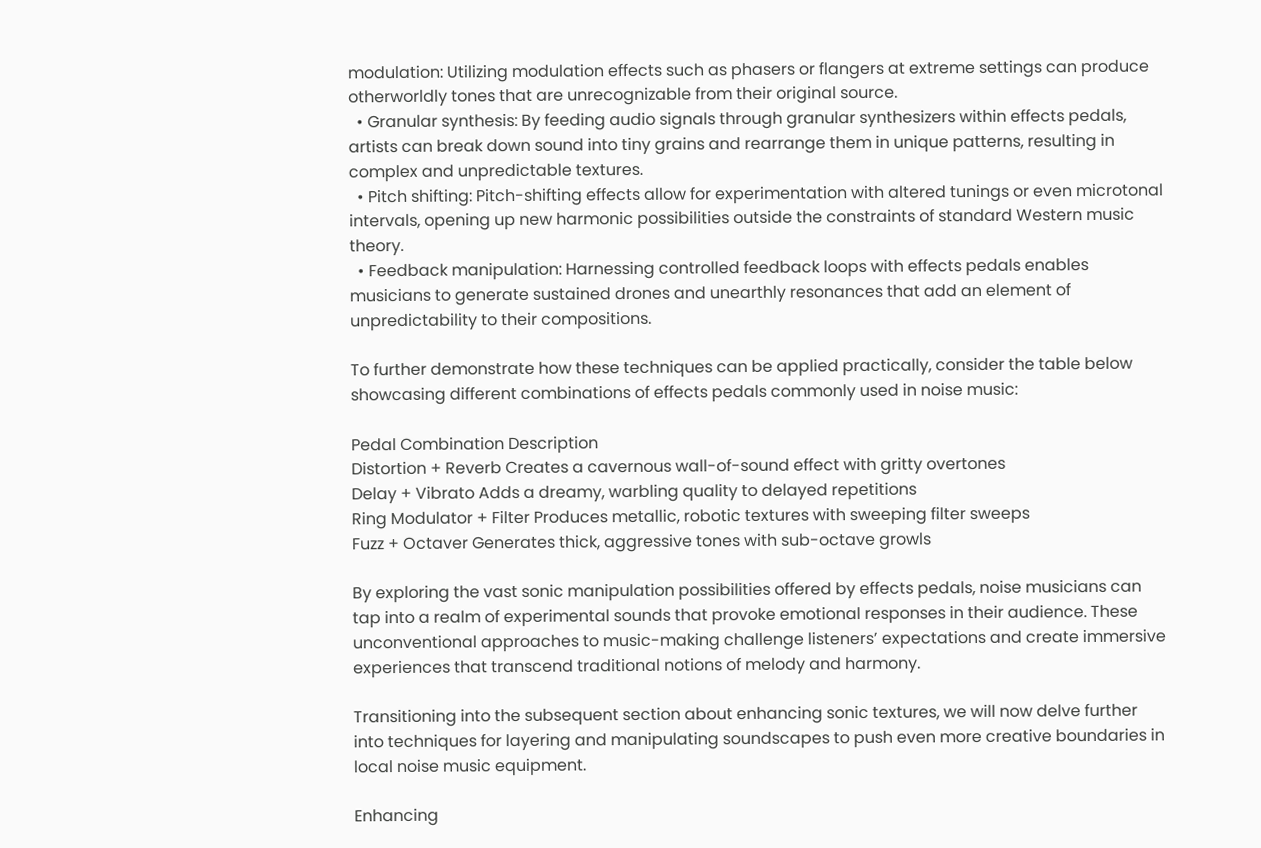modulation: Utilizing modulation effects such as phasers or flangers at extreme settings can produce otherworldly tones that are unrecognizable from their original source.
  • Granular synthesis: By feeding audio signals through granular synthesizers within effects pedals, artists can break down sound into tiny grains and rearrange them in unique patterns, resulting in complex and unpredictable textures.
  • Pitch shifting: Pitch-shifting effects allow for experimentation with altered tunings or even microtonal intervals, opening up new harmonic possibilities outside the constraints of standard Western music theory.
  • Feedback manipulation: Harnessing controlled feedback loops with effects pedals enables musicians to generate sustained drones and unearthly resonances that add an element of unpredictability to their compositions.

To further demonstrate how these techniques can be applied practically, consider the table below showcasing different combinations of effects pedals commonly used in noise music:

Pedal Combination Description
Distortion + Reverb Creates a cavernous wall-of-sound effect with gritty overtones
Delay + Vibrato Adds a dreamy, warbling quality to delayed repetitions
Ring Modulator + Filter Produces metallic, robotic textures with sweeping filter sweeps
Fuzz + Octaver Generates thick, aggressive tones with sub-octave growls

By exploring the vast sonic manipulation possibilities offered by effects pedals, noise musicians can tap into a realm of experimental sounds that provoke emotional responses in their audience. These unconventional approaches to music-making challenge listeners’ expectations and create immersive experiences that transcend traditional notions of melody and harmony.

Transitioning into the subsequent section about enhancing sonic textures, we will now delve further into techniques for layering and manipulating soundscapes to push even more creative boundaries in local noise music equipment.

Enhancing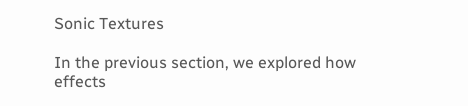Sonic Textures

In the previous section, we explored how effects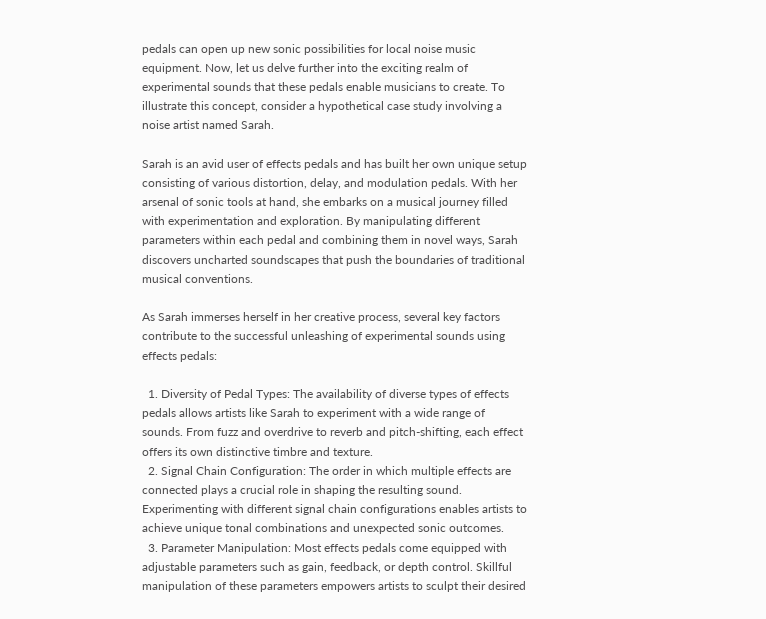pedals can open up new sonic possibilities for local noise music equipment. Now, let us delve further into the exciting realm of experimental sounds that these pedals enable musicians to create. To illustrate this concept, consider a hypothetical case study involving a noise artist named Sarah.

Sarah is an avid user of effects pedals and has built her own unique setup consisting of various distortion, delay, and modulation pedals. With her arsenal of sonic tools at hand, she embarks on a musical journey filled with experimentation and exploration. By manipulating different parameters within each pedal and combining them in novel ways, Sarah discovers uncharted soundscapes that push the boundaries of traditional musical conventions.

As Sarah immerses herself in her creative process, several key factors contribute to the successful unleashing of experimental sounds using effects pedals:

  1. Diversity of Pedal Types: The availability of diverse types of effects pedals allows artists like Sarah to experiment with a wide range of sounds. From fuzz and overdrive to reverb and pitch-shifting, each effect offers its own distinctive timbre and texture.
  2. Signal Chain Configuration: The order in which multiple effects are connected plays a crucial role in shaping the resulting sound. Experimenting with different signal chain configurations enables artists to achieve unique tonal combinations and unexpected sonic outcomes.
  3. Parameter Manipulation: Most effects pedals come equipped with adjustable parameters such as gain, feedback, or depth control. Skillful manipulation of these parameters empowers artists to sculpt their desired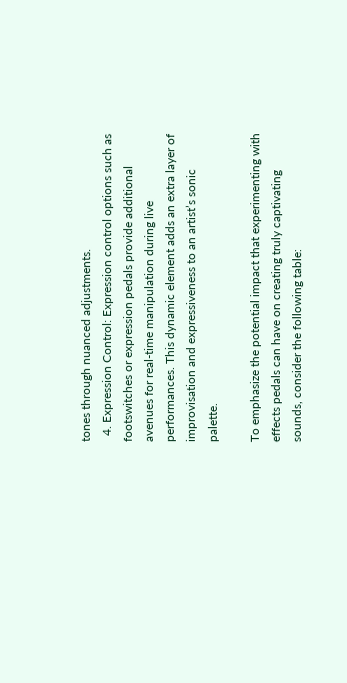tones through nuanced adjustments.
  4. Expression Control: Expression control options such as footswitches or expression pedals provide additional avenues for real-time manipulation during live performances. This dynamic element adds an extra layer of improvisation and expressiveness to an artist’s sonic palette.

To emphasize the potential impact that experimenting with effects pedals can have on creating truly captivating sounds, consider the following table: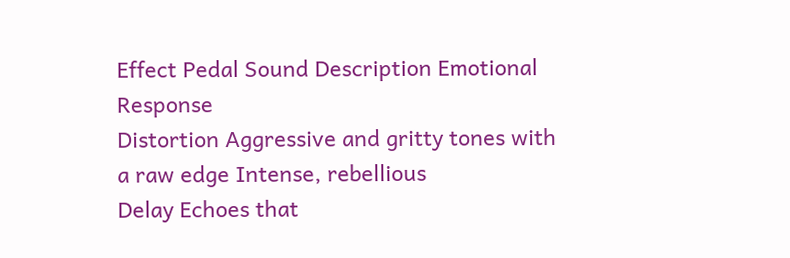Effect Pedal Sound Description Emotional Response
Distortion Aggressive and gritty tones with a raw edge Intense, rebellious
Delay Echoes that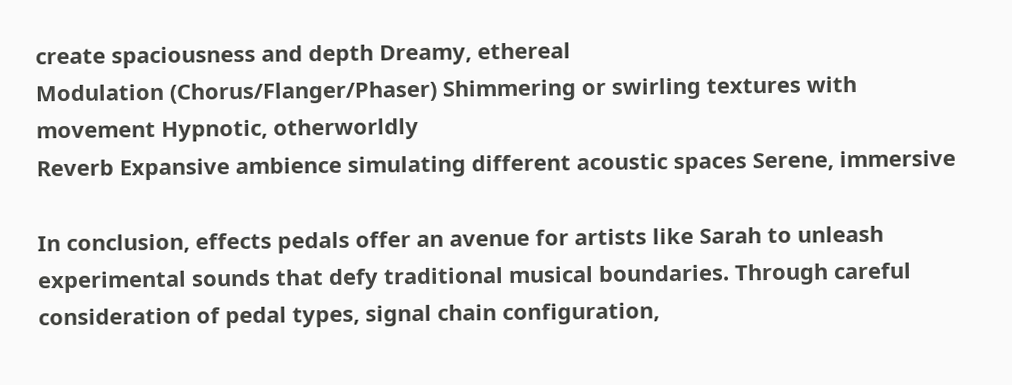create spaciousness and depth Dreamy, ethereal
Modulation (Chorus/Flanger/Phaser) Shimmering or swirling textures with movement Hypnotic, otherworldly
Reverb Expansive ambience simulating different acoustic spaces Serene, immersive

In conclusion, effects pedals offer an avenue for artists like Sarah to unleash experimental sounds that defy traditional musical boundaries. Through careful consideration of pedal types, signal chain configuration,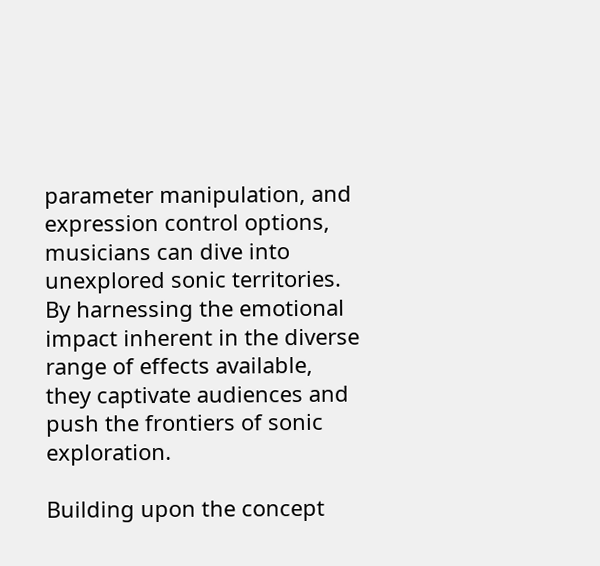parameter manipulation, and expression control options, musicians can dive into unexplored sonic territories. By harnessing the emotional impact inherent in the diverse range of effects available, they captivate audiences and push the frontiers of sonic exploration.

Building upon the concept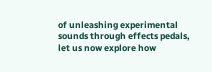of unleashing experimental sounds through effects pedals, let us now explore how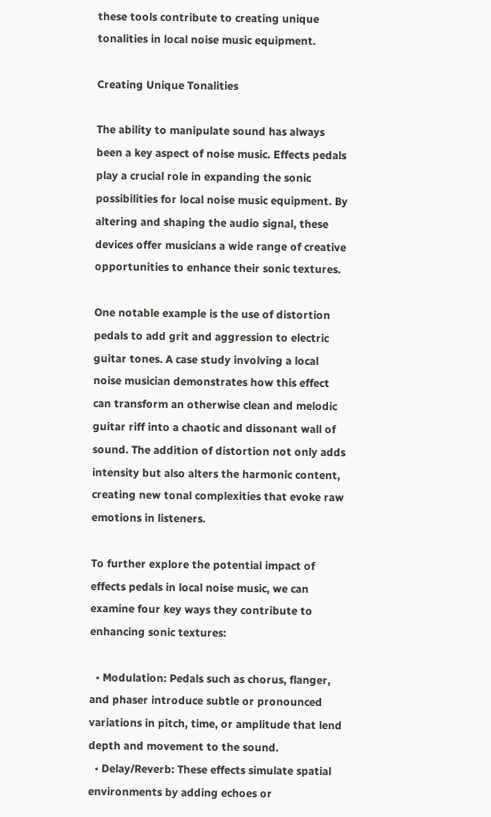these tools contribute to creating unique tonalities in local noise music equipment.

Creating Unique Tonalities

The ability to manipulate sound has always been a key aspect of noise music. Effects pedals play a crucial role in expanding the sonic possibilities for local noise music equipment. By altering and shaping the audio signal, these devices offer musicians a wide range of creative opportunities to enhance their sonic textures.

One notable example is the use of distortion pedals to add grit and aggression to electric guitar tones. A case study involving a local noise musician demonstrates how this effect can transform an otherwise clean and melodic guitar riff into a chaotic and dissonant wall of sound. The addition of distortion not only adds intensity but also alters the harmonic content, creating new tonal complexities that evoke raw emotions in listeners.

To further explore the potential impact of effects pedals in local noise music, we can examine four key ways they contribute to enhancing sonic textures:

  • Modulation: Pedals such as chorus, flanger, and phaser introduce subtle or pronounced variations in pitch, time, or amplitude that lend depth and movement to the sound.
  • Delay/Reverb: These effects simulate spatial environments by adding echoes or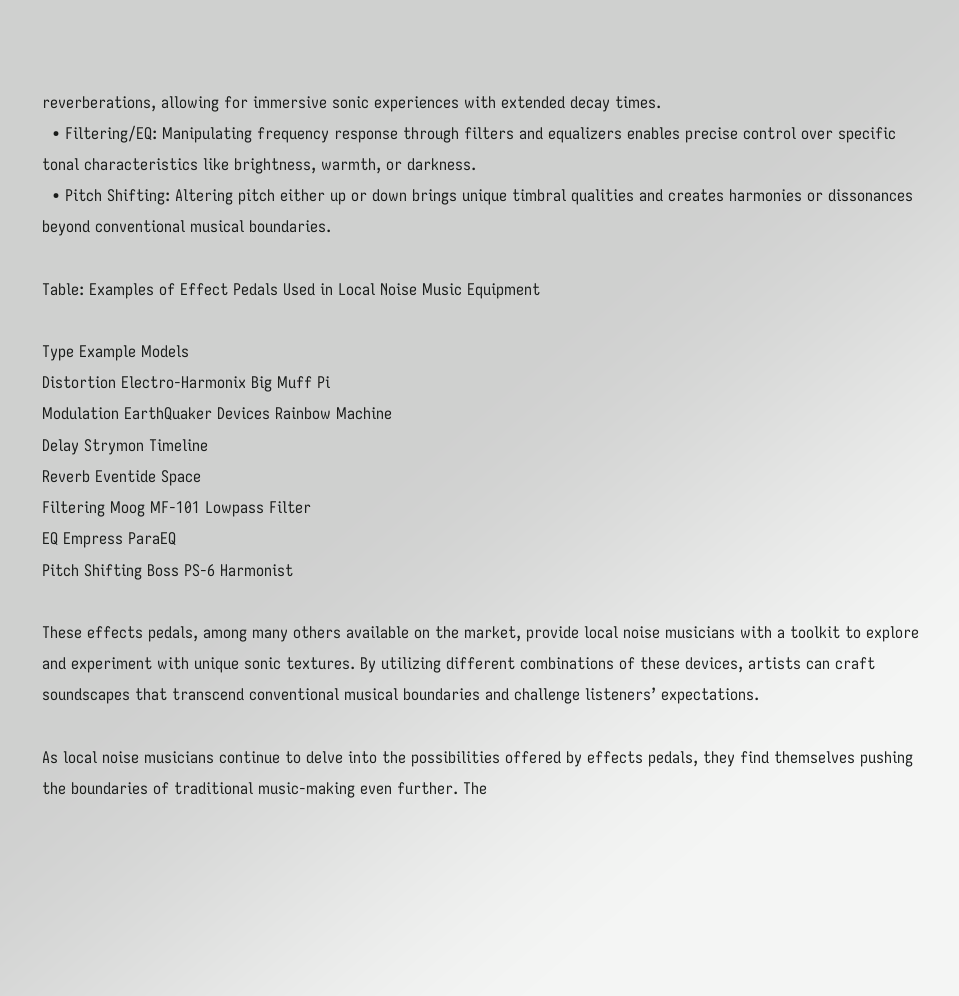reverberations, allowing for immersive sonic experiences with extended decay times.
  • Filtering/EQ: Manipulating frequency response through filters and equalizers enables precise control over specific tonal characteristics like brightness, warmth, or darkness.
  • Pitch Shifting: Altering pitch either up or down brings unique timbral qualities and creates harmonies or dissonances beyond conventional musical boundaries.

Table: Examples of Effect Pedals Used in Local Noise Music Equipment

Type Example Models
Distortion Electro-Harmonix Big Muff Pi
Modulation EarthQuaker Devices Rainbow Machine
Delay Strymon Timeline
Reverb Eventide Space
Filtering Moog MF-101 Lowpass Filter
EQ Empress ParaEQ
Pitch Shifting Boss PS-6 Harmonist

These effects pedals, among many others available on the market, provide local noise musicians with a toolkit to explore and experiment with unique sonic textures. By utilizing different combinations of these devices, artists can craft soundscapes that transcend conventional musical boundaries and challenge listeners’ expectations.

As local noise musicians continue to delve into the possibilities offered by effects pedals, they find themselves pushing the boundaries of traditional music-making even further. The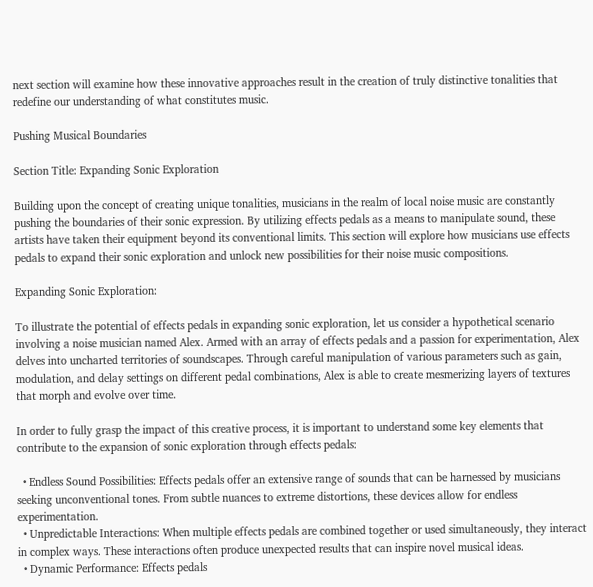next section will examine how these innovative approaches result in the creation of truly distinctive tonalities that redefine our understanding of what constitutes music.

Pushing Musical Boundaries

Section Title: Expanding Sonic Exploration

Building upon the concept of creating unique tonalities, musicians in the realm of local noise music are constantly pushing the boundaries of their sonic expression. By utilizing effects pedals as a means to manipulate sound, these artists have taken their equipment beyond its conventional limits. This section will explore how musicians use effects pedals to expand their sonic exploration and unlock new possibilities for their noise music compositions.

Expanding Sonic Exploration:

To illustrate the potential of effects pedals in expanding sonic exploration, let us consider a hypothetical scenario involving a noise musician named Alex. Armed with an array of effects pedals and a passion for experimentation, Alex delves into uncharted territories of soundscapes. Through careful manipulation of various parameters such as gain, modulation, and delay settings on different pedal combinations, Alex is able to create mesmerizing layers of textures that morph and evolve over time.

In order to fully grasp the impact of this creative process, it is important to understand some key elements that contribute to the expansion of sonic exploration through effects pedals:

  • Endless Sound Possibilities: Effects pedals offer an extensive range of sounds that can be harnessed by musicians seeking unconventional tones. From subtle nuances to extreme distortions, these devices allow for endless experimentation.
  • Unpredictable Interactions: When multiple effects pedals are combined together or used simultaneously, they interact in complex ways. These interactions often produce unexpected results that can inspire novel musical ideas.
  • Dynamic Performance: Effects pedals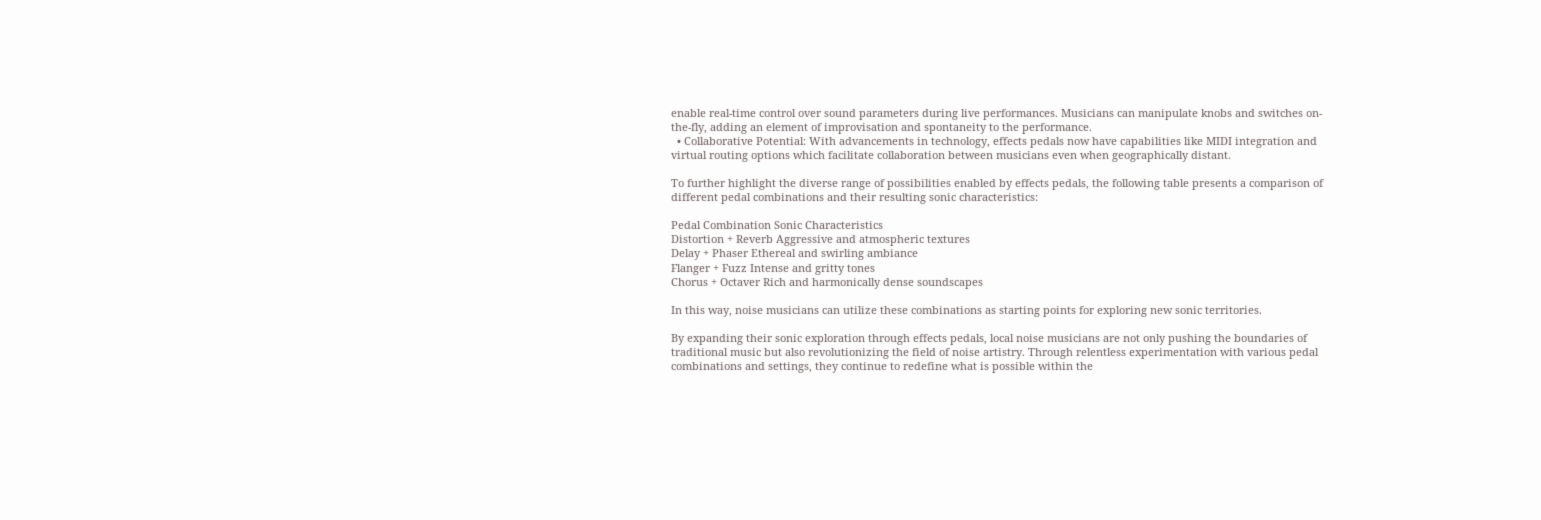enable real-time control over sound parameters during live performances. Musicians can manipulate knobs and switches on-the-fly, adding an element of improvisation and spontaneity to the performance.
  • Collaborative Potential: With advancements in technology, effects pedals now have capabilities like MIDI integration and virtual routing options which facilitate collaboration between musicians even when geographically distant.

To further highlight the diverse range of possibilities enabled by effects pedals, the following table presents a comparison of different pedal combinations and their resulting sonic characteristics:

Pedal Combination Sonic Characteristics
Distortion + Reverb Aggressive and atmospheric textures
Delay + Phaser Ethereal and swirling ambiance
Flanger + Fuzz Intense and gritty tones
Chorus + Octaver Rich and harmonically dense soundscapes

In this way, noise musicians can utilize these combinations as starting points for exploring new sonic territories.

By expanding their sonic exploration through effects pedals, local noise musicians are not only pushing the boundaries of traditional music but also revolutionizing the field of noise artistry. Through relentless experimentation with various pedal combinations and settings, they continue to redefine what is possible within the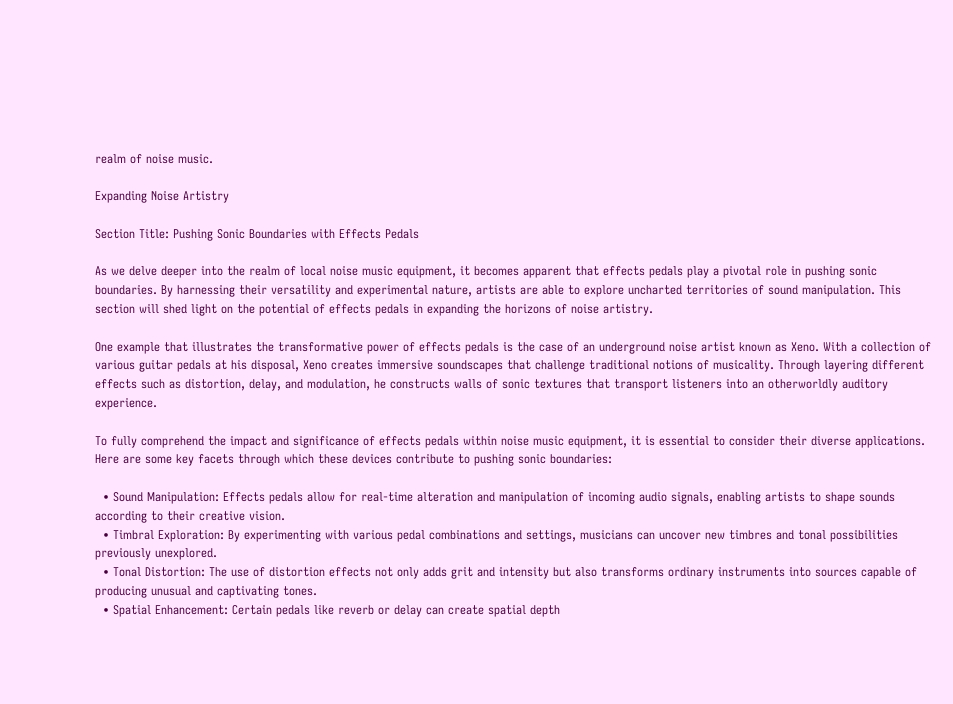realm of noise music.

Expanding Noise Artistry

Section Title: Pushing Sonic Boundaries with Effects Pedals

As we delve deeper into the realm of local noise music equipment, it becomes apparent that effects pedals play a pivotal role in pushing sonic boundaries. By harnessing their versatility and experimental nature, artists are able to explore uncharted territories of sound manipulation. This section will shed light on the potential of effects pedals in expanding the horizons of noise artistry.

One example that illustrates the transformative power of effects pedals is the case of an underground noise artist known as Xeno. With a collection of various guitar pedals at his disposal, Xeno creates immersive soundscapes that challenge traditional notions of musicality. Through layering different effects such as distortion, delay, and modulation, he constructs walls of sonic textures that transport listeners into an otherworldly auditory experience.

To fully comprehend the impact and significance of effects pedals within noise music equipment, it is essential to consider their diverse applications. Here are some key facets through which these devices contribute to pushing sonic boundaries:

  • Sound Manipulation: Effects pedals allow for real-time alteration and manipulation of incoming audio signals, enabling artists to shape sounds according to their creative vision.
  • Timbral Exploration: By experimenting with various pedal combinations and settings, musicians can uncover new timbres and tonal possibilities previously unexplored.
  • Tonal Distortion: The use of distortion effects not only adds grit and intensity but also transforms ordinary instruments into sources capable of producing unusual and captivating tones.
  • Spatial Enhancement: Certain pedals like reverb or delay can create spatial depth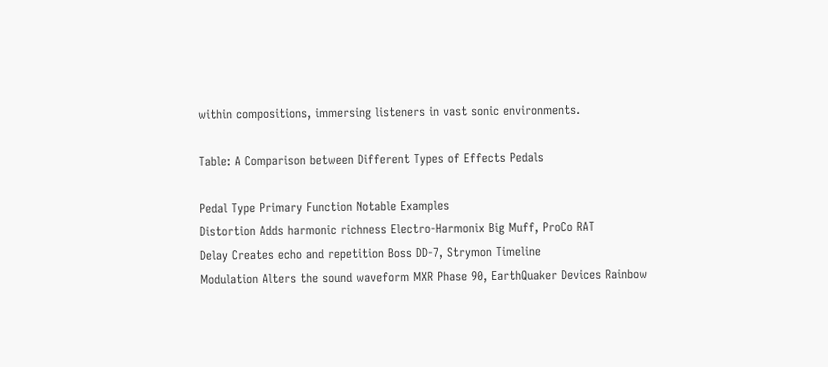within compositions, immersing listeners in vast sonic environments.

Table: A Comparison between Different Types of Effects Pedals

Pedal Type Primary Function Notable Examples
Distortion Adds harmonic richness Electro-Harmonix Big Muff, ProCo RAT
Delay Creates echo and repetition Boss DD-7, Strymon Timeline
Modulation Alters the sound waveform MXR Phase 90, EarthQuaker Devices Rainbow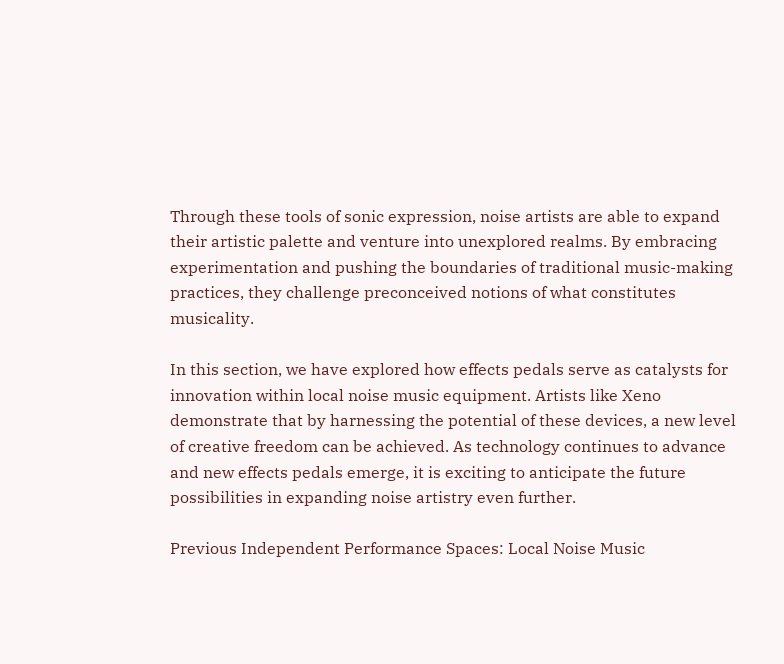Through these tools of sonic expression, noise artists are able to expand their artistic palette and venture into unexplored realms. By embracing experimentation and pushing the boundaries of traditional music-making practices, they challenge preconceived notions of what constitutes musicality.

In this section, we have explored how effects pedals serve as catalysts for innovation within local noise music equipment. Artists like Xeno demonstrate that by harnessing the potential of these devices, a new level of creative freedom can be achieved. As technology continues to advance and new effects pedals emerge, it is exciting to anticipate the future possibilities in expanding noise artistry even further.

Previous Independent Performance Spaces: Local Noise Music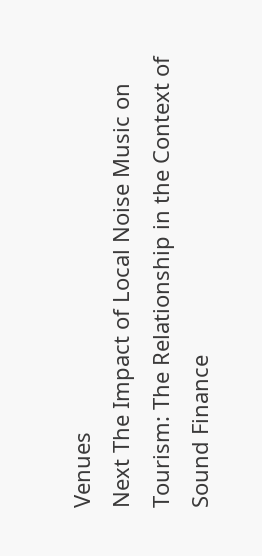Venues
Next The Impact of Local Noise Music on Tourism: The Relationship in the Context of Sound Finance